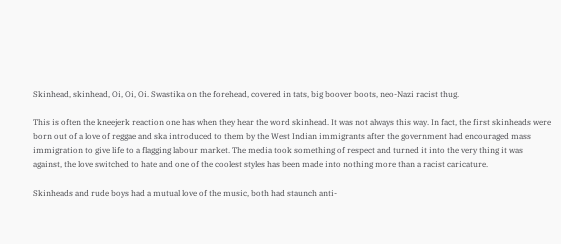Skinhead, skinhead, Oi, Oi, Oi. Swastika on the forehead, covered in tats, big boover boots, neo-Nazi racist thug.

This is often the kneejerk reaction one has when they hear the word skinhead. It was not always this way. In fact, the first skinheads were born out of a love of reggae and ska introduced to them by the West Indian immigrants after the government had encouraged mass immigration to give life to a flagging labour market. The media took something of respect and turned it into the very thing it was against, the love switched to hate and one of the coolest styles has been made into nothing more than a racist caricature.

Skinheads and rude boys had a mutual love of the music, both had staunch anti-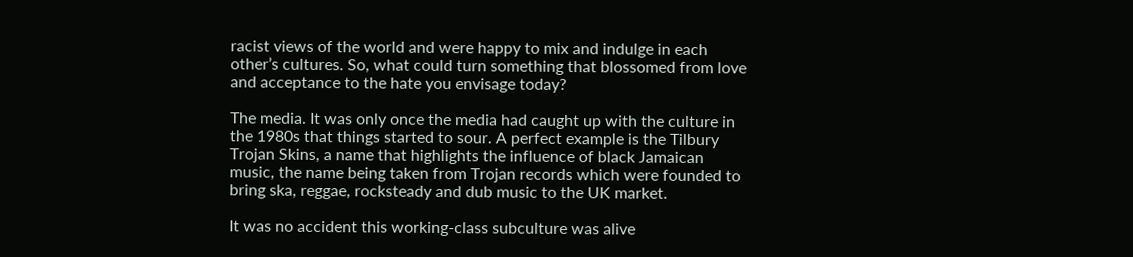racist views of the world and were happy to mix and indulge in each other’s cultures. So, what could turn something that blossomed from love and acceptance to the hate you envisage today?

The media. It was only once the media had caught up with the culture in the 1980s that things started to sour. A perfect example is the Tilbury Trojan Skins, a name that highlights the influence of black Jamaican music, the name being taken from Trojan records which were founded to bring ska, reggae, rocksteady and dub music to the UK market.

It was no accident this working-class subculture was alive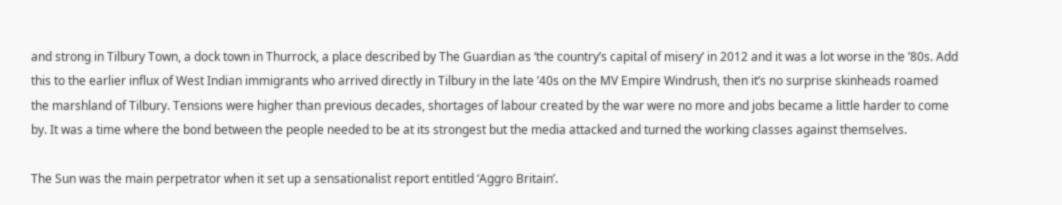and strong in Tilbury Town, a dock town in Thurrock, a place described by The Guardian as ‘the country’s capital of misery’ in 2012 and it was a lot worse in the ’80s. Add this to the earlier influx of West Indian immigrants who arrived directly in Tilbury in the late ’40s on the MV Empire Windrush, then it’s no surprise skinheads roamed the marshland of Tilbury. Tensions were higher than previous decades, shortages of labour created by the war were no more and jobs became a little harder to come by. It was a time where the bond between the people needed to be at its strongest but the media attacked and turned the working classes against themselves.

The Sun was the main perpetrator when it set up a sensationalist report entitled ‘Aggro Britain’.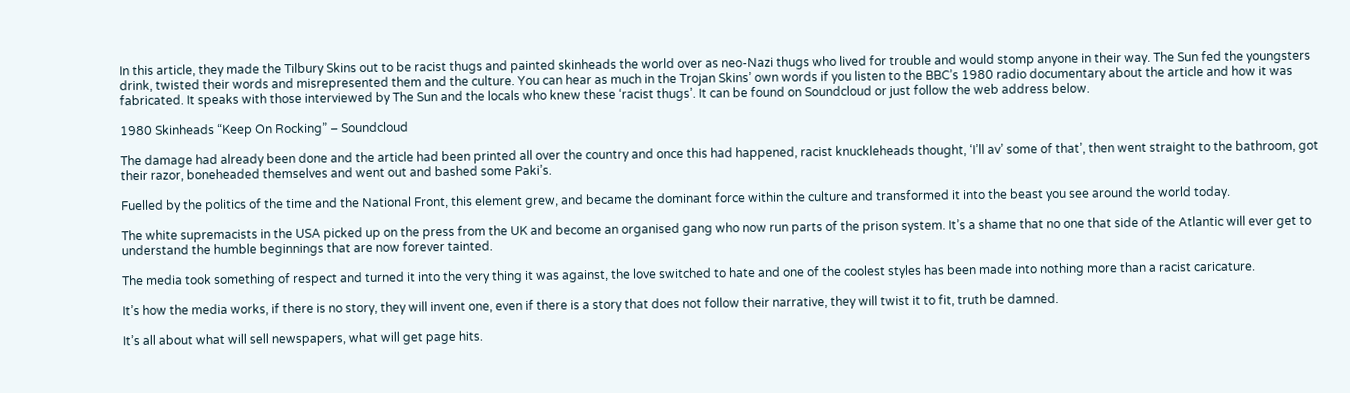In this article, they made the Tilbury Skins out to be racist thugs and painted skinheads the world over as neo-Nazi thugs who lived for trouble and would stomp anyone in their way. The Sun fed the youngsters drink, twisted their words and misrepresented them and the culture. You can hear as much in the Trojan Skins’ own words if you listen to the BBC’s 1980 radio documentary about the article and how it was fabricated. It speaks with those interviewed by The Sun and the locals who knew these ‘racist thugs’. It can be found on Soundcloud or just follow the web address below.

1980 Skinheads “Keep On Rocking” – Soundcloud

The damage had already been done and the article had been printed all over the country and once this had happened, racist knuckleheads thought, ‘I’ll av’ some of that’, then went straight to the bathroom, got their razor, boneheaded themselves and went out and bashed some Paki’s.

Fuelled by the politics of the time and the National Front, this element grew, and became the dominant force within the culture and transformed it into the beast you see around the world today.

The white supremacists in the USA picked up on the press from the UK and become an organised gang who now run parts of the prison system. It’s a shame that no one that side of the Atlantic will ever get to understand the humble beginnings that are now forever tainted.

The media took something of respect and turned it into the very thing it was against, the love switched to hate and one of the coolest styles has been made into nothing more than a racist caricature.

It’s how the media works, if there is no story, they will invent one, even if there is a story that does not follow their narrative, they will twist it to fit, truth be damned.

It’s all about what will sell newspapers, what will get page hits.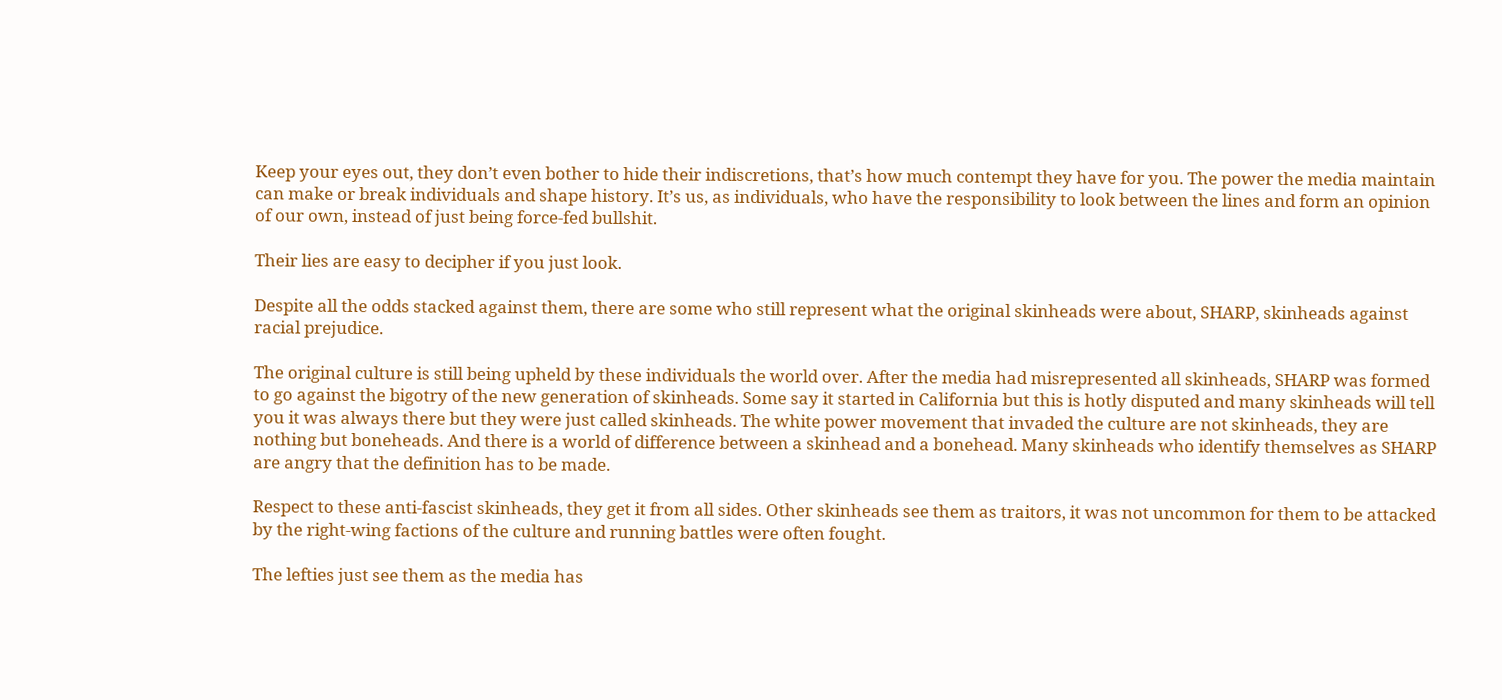Keep your eyes out, they don’t even bother to hide their indiscretions, that’s how much contempt they have for you. The power the media maintain can make or break individuals and shape history. It’s us, as individuals, who have the responsibility to look between the lines and form an opinion of our own, instead of just being force-fed bullshit.

Their lies are easy to decipher if you just look.

Despite all the odds stacked against them, there are some who still represent what the original skinheads were about, SHARP, skinheads against racial prejudice.

The original culture is still being upheld by these individuals the world over. After the media had misrepresented all skinheads, SHARP was formed to go against the bigotry of the new generation of skinheads. Some say it started in California but this is hotly disputed and many skinheads will tell you it was always there but they were just called skinheads. The white power movement that invaded the culture are not skinheads, they are nothing but boneheads. And there is a world of difference between a skinhead and a bonehead. Many skinheads who identify themselves as SHARP are angry that the definition has to be made.

Respect to these anti-fascist skinheads, they get it from all sides. Other skinheads see them as traitors, it was not uncommon for them to be attacked by the right-wing factions of the culture and running battles were often fought.

The lefties just see them as the media has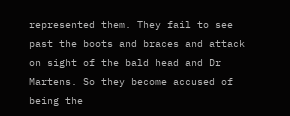represented them. They fail to see past the boots and braces and attack on sight of the bald head and Dr Martens. So they become accused of being the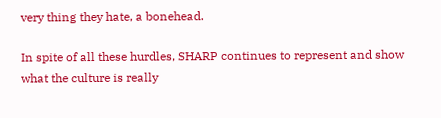very thing they hate, a bonehead.

In spite of all these hurdles, SHARP continues to represent and show what the culture is really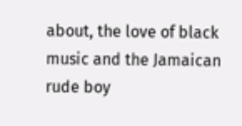about, the love of black music and the Jamaican rude boy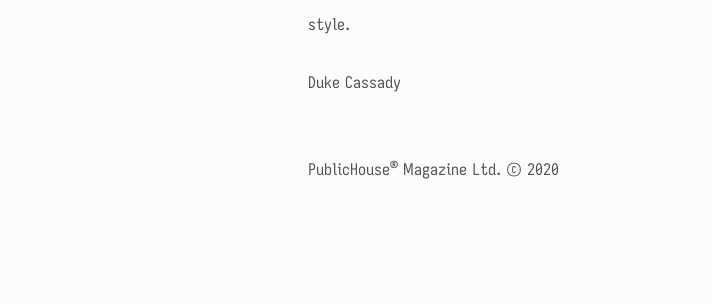style.

Duke Cassady


PublicHouse® Magazine Ltd. © 2020